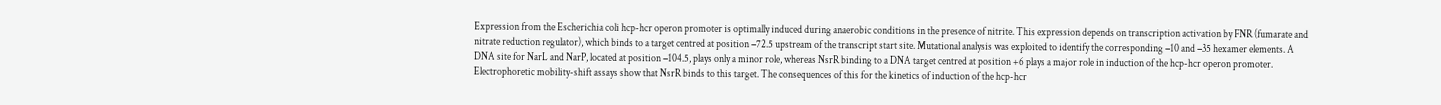Expression from the Escherichia coli hcp-hcr operon promoter is optimally induced during anaerobic conditions in the presence of nitrite. This expression depends on transcription activation by FNR (fumarate and nitrate reduction regulator), which binds to a target centred at position −72.5 upstream of the transcript start site. Mutational analysis was exploited to identify the corresponding −10 and −35 hexamer elements. A DNA site for NarL and NarP, located at position −104.5, plays only a minor role, whereas NsrR binding to a DNA target centred at position +6 plays a major role in induction of the hcp-hcr operon promoter. Electrophoretic mobility-shift assays show that NsrR binds to this target. The consequences of this for the kinetics of induction of the hcp-hcr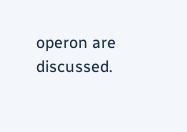operon are discussed.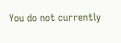You do not currently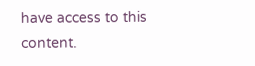have access to this content.